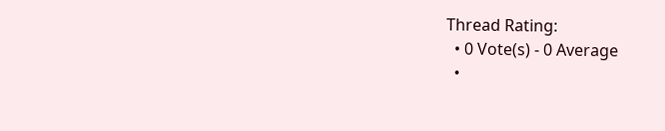Thread Rating:
  • 0 Vote(s) - 0 Average
  •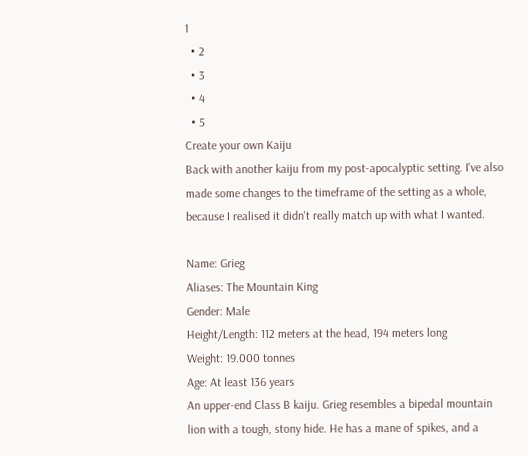1
  • 2
  • 3
  • 4
  • 5
Create your own Kaiju
Back with another kaiju from my post-apocalyptic setting. I've also made some changes to the timeframe of the setting as a whole, because I realised it didn't really match up with what I wanted.

Name: Grieg
Aliases: The Mountain King
Gender: Male
Height/Length: 112 meters at the head, 194 meters long
Weight: 19.000 tonnes
Age: At least 136 years
An upper-end Class B kaiju. Grieg resembles a bipedal mountain lion with a tough, stony hide. He has a mane of spikes, and a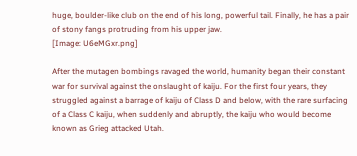huge, boulder-like club on the end of his long, powerful tail. Finally, he has a pair of stony fangs protruding from his upper jaw.
[Image: U6eMGxr.png]

After the mutagen bombings ravaged the world, humanity began their constant war for survival against the onslaught of kaiju. For the first four years, they struggled against a barrage of kaiju of Class D and below, with the rare surfacing of a Class C kaiju, when suddenly and abruptly, the kaiju who would become known as Grieg attacked Utah.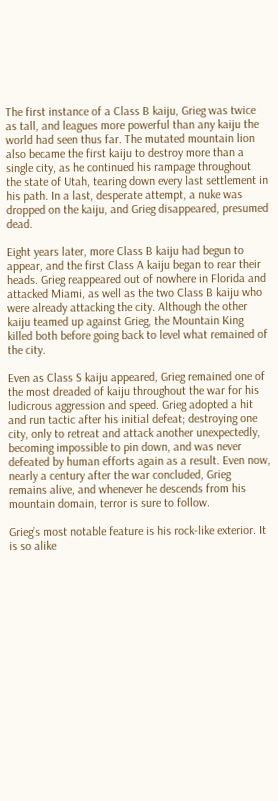The first instance of a Class B kaiju, Grieg was twice as tall, and leagues more powerful than any kaiju the world had seen thus far. The mutated mountain lion also became the first kaiju to destroy more than a single city, as he continued his rampage throughout the state of Utah, tearing down every last settlement in his path. In a last, desperate attempt, a nuke was dropped on the kaiju, and Grieg disappeared, presumed dead.

Eight years later, more Class B kaiju had begun to appear, and the first Class A kaiju began to rear their heads. Grieg reappeared out of nowhere in Florida and attacked Miami, as well as the two Class B kaiju who were already attacking the city. Although the other kaiju teamed up against Grieg, the Mountain King killed both before going back to level what remained of the city.

Even as Class S kaiju appeared, Grieg remained one of the most dreaded of kaiju throughout the war for his ludicrous aggression and speed. Grieg adopted a hit and run tactic after his initial defeat; destroying one city, only to retreat and attack another unexpectedly, becoming impossible to pin down, and was never defeated by human efforts again as a result. Even now, nearly a century after the war concluded, Grieg remains alive, and whenever he descends from his mountain domain, terror is sure to follow.

Grieg’s most notable feature is his rock-like exterior. It is so alike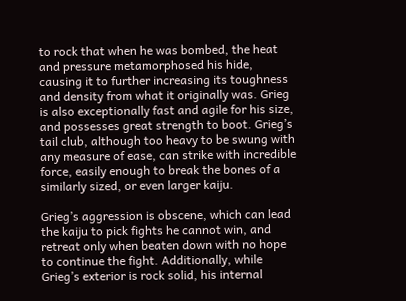to rock that when he was bombed, the heat and pressure metamorphosed his hide, causing it to further increasing its toughness and density from what it originally was. Grieg is also exceptionally fast and agile for his size, and possesses great strength to boot. Grieg’s tail club, although too heavy to be swung with any measure of ease, can strike with incredible force, easily enough to break the bones of a similarly sized, or even larger kaiju.

Grieg’s aggression is obscene, which can lead the kaiju to pick fights he cannot win, and retreat only when beaten down with no hope to continue the fight. Additionally, while Grieg’s exterior is rock solid, his internal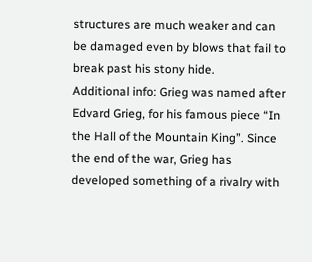structures are much weaker and can be damaged even by blows that fail to break past his stony hide.
Additional info: Grieg was named after Edvard Grieg, for his famous piece “In the Hall of the Mountain King”. Since the end of the war, Grieg has developed something of a rivalry with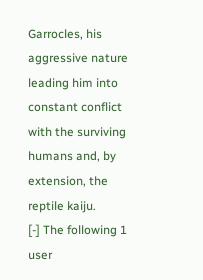Garrocles, his aggressive nature leading him into constant conflict with the surviving humans and, by extension, the reptile kaiju.
[-] The following 1 user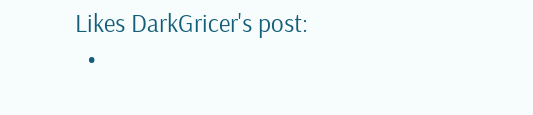Likes DarkGricer's post:
  •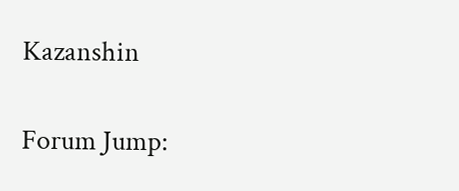Kazanshin

Forum Jump: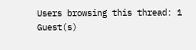Users browsing this thread: 1 Guest(s)